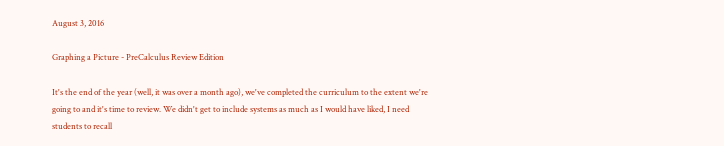August 3, 2016

Graphing a Picture - PreCalculus Review Edition

It's the end of the year (well, it was over a month ago), we've completed the curriculum to the extent we're going to and it's time to review. We didn't get to include systems as much as I would have liked, I need students to recall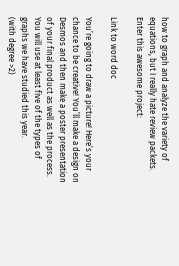how to graph and analyze the variety of equations, but I really hate review packets. Enter this awesome project:

Link to word doc

You’re going to draw a picture! Here’s your chance to be creative! You’ll make a design on Desmos and then make a poster presentation of your final product as well as the process.
You will use at least five of the types of graphs we have studied this year.
(with degree >2)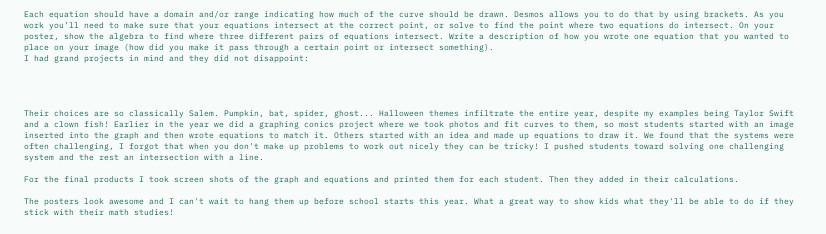Each equation should have a domain and/or range indicating how much of the curve should be drawn. Desmos allows you to do that by using brackets. As you work you’ll need to make sure that your equations intersect at the correct point, or solve to find the point where two equations do intersect. On your poster, show the algebra to find where three different pairs of equations intersect. Write a description of how you wrote one equation that you wanted to place on your image (how did you make it pass through a certain point or intersect something).
I had grand projects in mind and they did not disappoint:




Their choices are so classically Salem. Pumpkin, bat, spider, ghost... Halloween themes infiltrate the entire year, despite my examples being Taylor Swift and a clown fish! Earlier in the year we did a graphing conics project where we took photos and fit curves to them, so most students started with an image inserted into the graph and then wrote equations to match it. Others started with an idea and made up equations to draw it. We found that the systems were often challenging, I forgot that when you don't make up problems to work out nicely they can be tricky! I pushed students toward solving one challenging system and the rest an intersection with a line.

For the final products I took screen shots of the graph and equations and printed them for each student. Then they added in their calculations.

The posters look awesome and I can't wait to hang them up before school starts this year. What a great way to show kids what they'll be able to do if they stick with their math studies!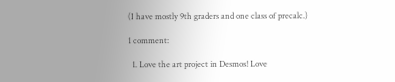(I have mostly 9th graders and one class of precalc.)

1 comment:

  1. Love the art project in Desmos! Love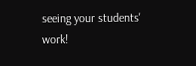seeing your students' work!